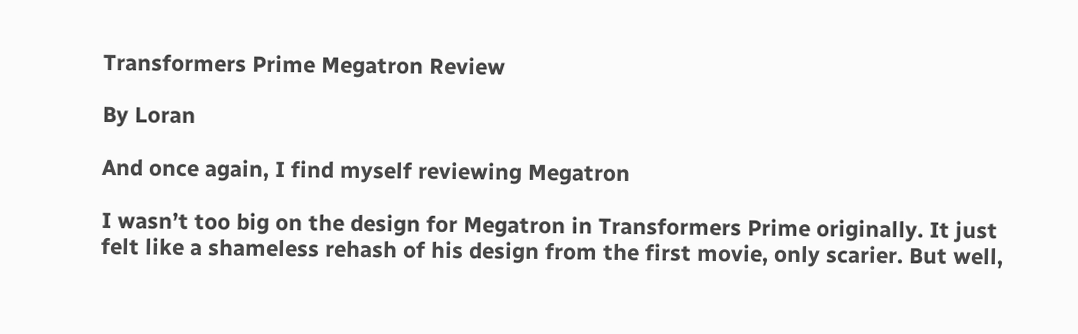Transformers Prime Megatron Review

By Loran

And once again, I find myself reviewing Megatron

I wasn’t too big on the design for Megatron in Transformers Prime originally. It just felt like a shameless rehash of his design from the first movie, only scarier. But well,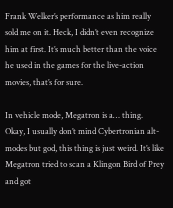Frank Welker’s performance as him really sold me on it. Heck, I didn’t even recognize him at first. It’s much better than the voice he used in the games for the live-action movies, that’s for sure.

In vehicle mode, Megatron is a… thing. Okay, I usually don’t mind Cybertronian alt-modes but god, this thing is just weird. It’s like Megatron tried to scan a Klingon Bird of Prey and got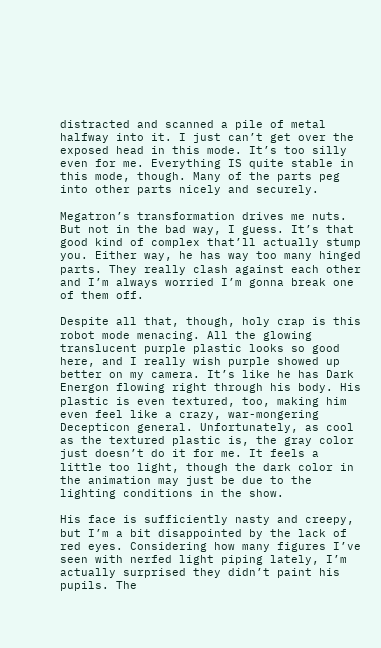distracted and scanned a pile of metal halfway into it. I just can’t get over the exposed head in this mode. It’s too silly even for me. Everything IS quite stable in this mode, though. Many of the parts peg into other parts nicely and securely.

Megatron’s transformation drives me nuts. But not in the bad way, I guess. It’s that good kind of complex that’ll actually stump you. Either way, he has way too many hinged parts. They really clash against each other and I’m always worried I’m gonna break one of them off.

Despite all that, though, holy crap is this robot mode menacing. All the glowing translucent purple plastic looks so good here, and I really wish purple showed up better on my camera. It’s like he has Dark Energon flowing right through his body. His plastic is even textured, too, making him even feel like a crazy, war-mongering Decepticon general. Unfortunately, as cool as the textured plastic is, the gray color just doesn’t do it for me. It feels a little too light, though the dark color in the animation may just be due to the lighting conditions in the show.

His face is sufficiently nasty and creepy, but I’m a bit disappointed by the lack of red eyes. Considering how many figures I’ve seen with nerfed light piping lately, I’m actually surprised they didn’t paint his pupils. The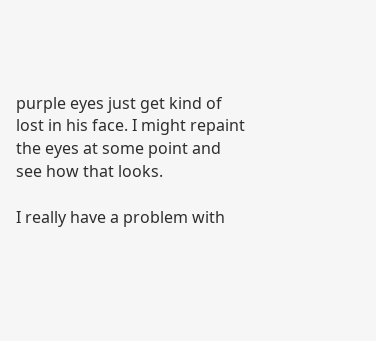purple eyes just get kind of lost in his face. I might repaint the eyes at some point and see how that looks.

I really have a problem with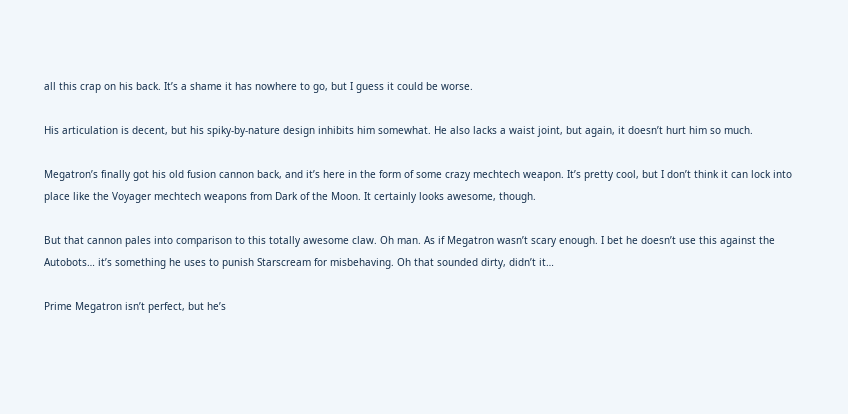all this crap on his back. It’s a shame it has nowhere to go, but I guess it could be worse.

His articulation is decent, but his spiky-by-nature design inhibits him somewhat. He also lacks a waist joint, but again, it doesn’t hurt him so much.

Megatron’s finally got his old fusion cannon back, and it’s here in the form of some crazy mechtech weapon. It’s pretty cool, but I don’t think it can lock into place like the Voyager mechtech weapons from Dark of the Moon. It certainly looks awesome, though.

But that cannon pales into comparison to this totally awesome claw. Oh man. As if Megatron wasn’t scary enough. I bet he doesn’t use this against the Autobots… it’s something he uses to punish Starscream for misbehaving. Oh that sounded dirty, didn’t it…

Prime Megatron isn’t perfect, but he’s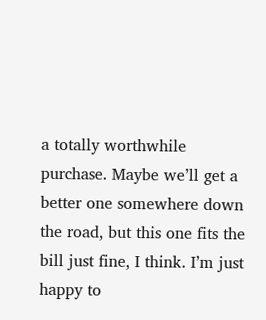a totally worthwhile purchase. Maybe we’ll get a better one somewhere down the road, but this one fits the bill just fine, I think. I’m just happy to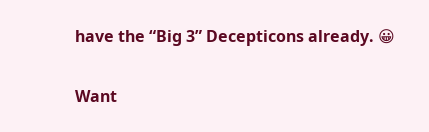have the “Big 3” Decepticons already. 😀

Want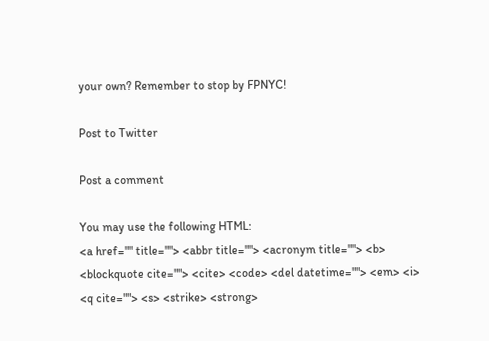your own? Remember to stop by FPNYC!

Post to Twitter

Post a comment

You may use the following HTML:
<a href="" title=""> <abbr title=""> <acronym title=""> <b> <blockquote cite=""> <cite> <code> <del datetime=""> <em> <i> <q cite=""> <s> <strike> <strong>